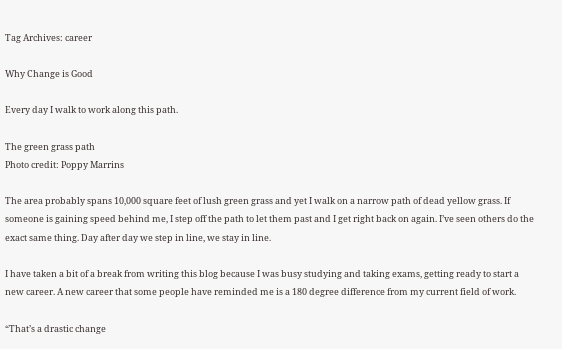Tag Archives: career

Why Change is Good

Every day I walk to work along this path.

The green grass path
Photo credit: Poppy Marrins

The area probably spans 10,000 square feet of lush green grass and yet I walk on a narrow path of dead yellow grass. If someone is gaining speed behind me, I step off the path to let them past and I get right back on again. I’ve seen others do the exact same thing. Day after day we step in line, we stay in line.

I have taken a bit of a break from writing this blog because I was busy studying and taking exams, getting ready to start a new career. A new career that some people have reminded me is a 180 degree difference from my current field of work.

“That’s a drastic change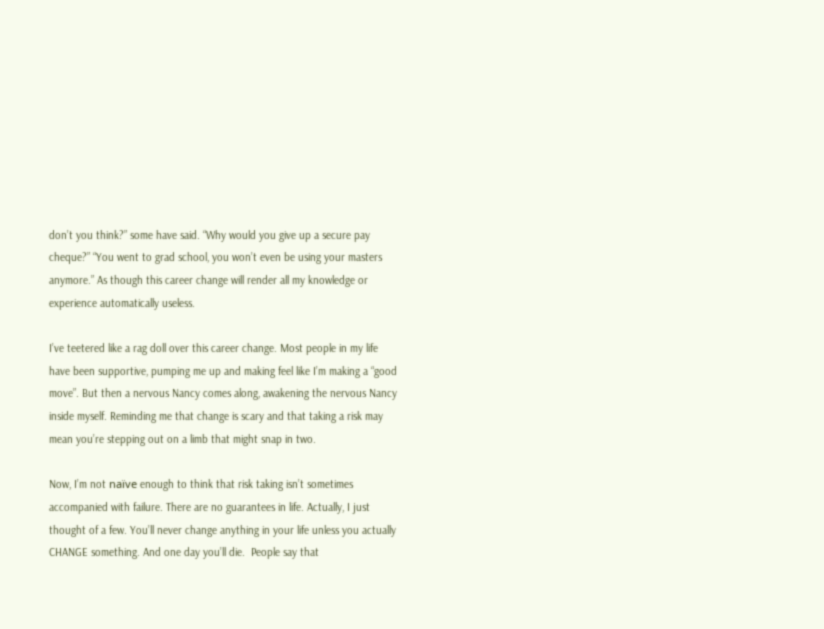don’t you think?” some have said. “Why would you give up a secure pay cheque?” “You went to grad school, you won’t even be using your masters anymore.” As though this career change will render all my knowledge or experience automatically useless.

I’ve teetered like a rag doll over this career change. Most people in my life have been supportive, pumping me up and making feel like I’m making a “good move”. But then a nervous Nancy comes along, awakening the nervous Nancy inside myself. Reminding me that change is scary and that taking a risk may mean you’re stepping out on a limb that might snap in two.

Now, I’m not naïve enough to think that risk taking isn’t sometimes accompanied with failure. There are no guarantees in life. Actually, I just thought of a few. You’ll never change anything in your life unless you actually CHANGE something. And one day you’ll die.  People say that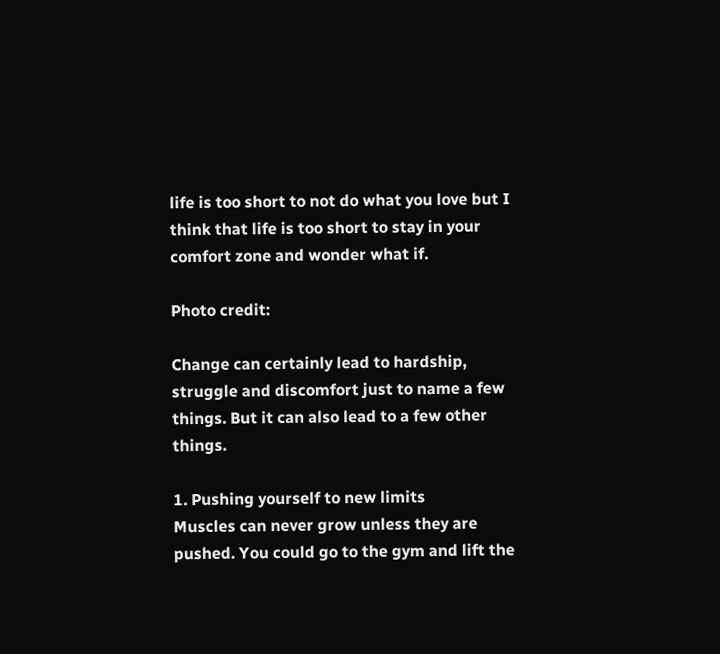life is too short to not do what you love but I think that life is too short to stay in your comfort zone and wonder what if.

Photo credit:

Change can certainly lead to hardship, struggle and discomfort just to name a few things. But it can also lead to a few other things.

1. Pushing yourself to new limits
Muscles can never grow unless they are pushed. You could go to the gym and lift the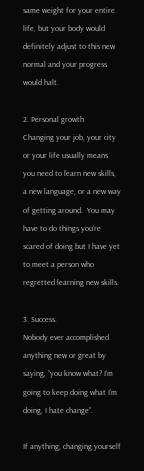same weight for your entire life, but your body would definitely adjust to this new normal and your progress would halt.

2. Personal growth
Changing your job, your city or your life usually means you need to learn new skills, a new language, or a new way of getting around.  You may have to do things you’re scared of doing but I have yet to meet a person who regretted learning new skills.

3. Success.
Nobody ever accomplished anything new or great by saying, “you know what? I’m going to keep doing what I’m doing, I hate change”.

If anything, changing yourself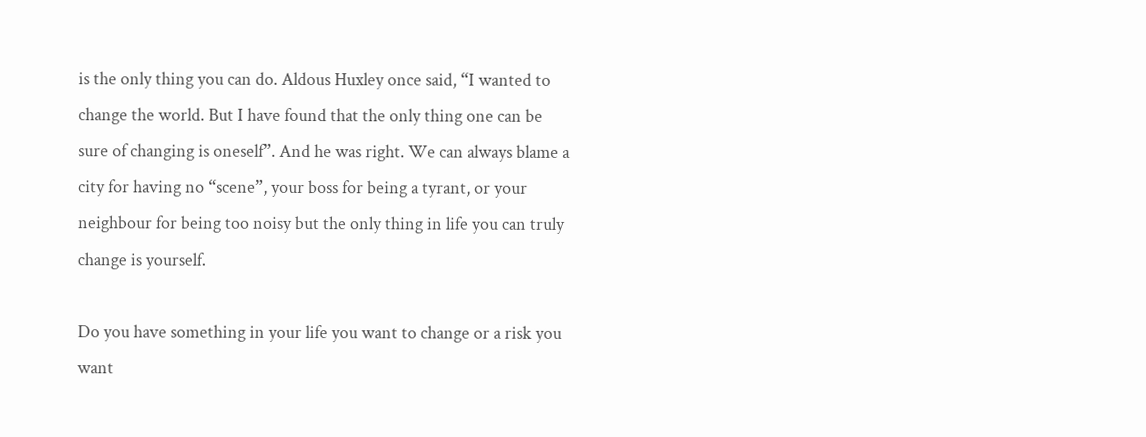is the only thing you can do. Aldous Huxley once said, “I wanted to change the world. But I have found that the only thing one can be sure of changing is oneself”. And he was right. We can always blame a city for having no “scene”, your boss for being a tyrant, or your neighbour for being too noisy but the only thing in life you can truly change is yourself.

Do you have something in your life you want to change or a risk you want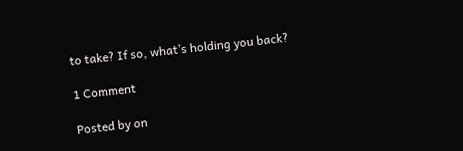to take? If so, what’s holding you back?

1 Comment

Posted by on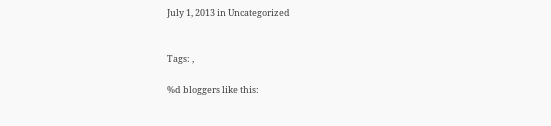July 1, 2013 in Uncategorized


Tags: ,

%d bloggers like this: